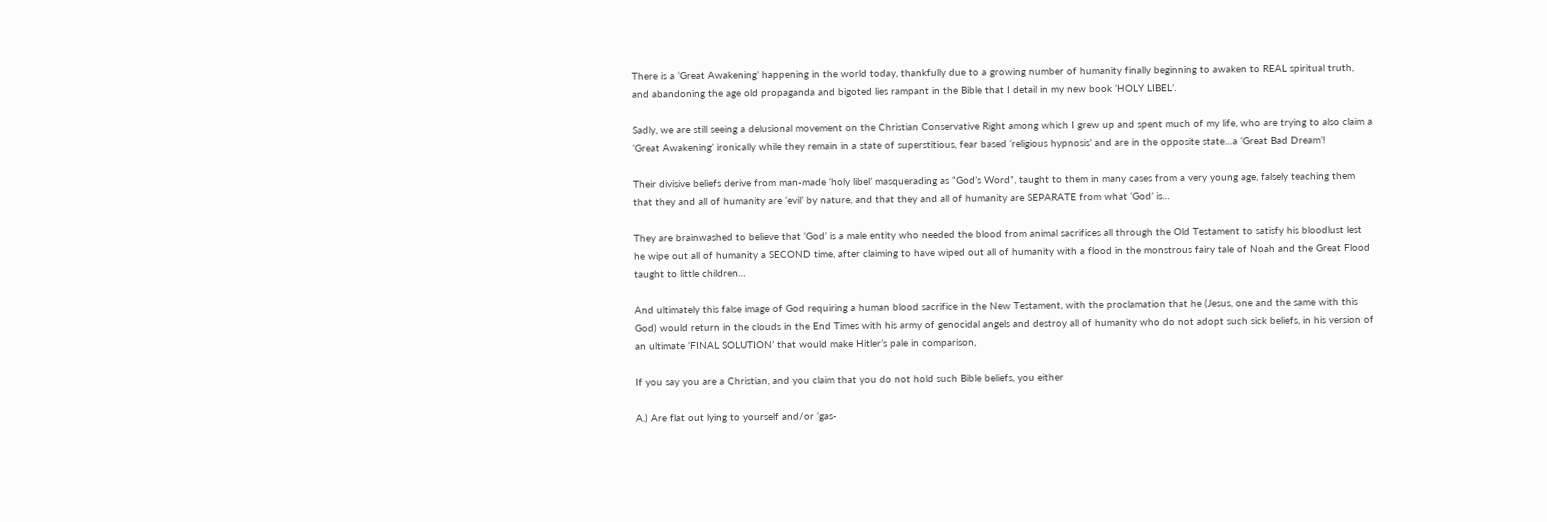There is a ‘Great Awakening’ happening in the world today, thankfully due to a growing number of humanity finally beginning to awaken to REAL spiritual truth, and abandoning the age old propaganda and bigoted lies rampant in the Bible that I detail in my new book ‘HOLY LIBEL’.

Sadly, we are still seeing a delusional movement on the Christian Conservative Right among which I grew up and spent much of my life, who are trying to also claim a ‘Great Awakening’ ironically while they remain in a state of superstitious, fear based ‘religious hypnosis’ and are in the opposite state…a ‘Great Bad Dream’!

Their divisive beliefs derive from man-made ‘holy libel’ masquerading as “God’s Word”, taught to them in many cases from a very young age, falsely teaching them that they and all of humanity are ‘evil’ by nature, and that they and all of humanity are SEPARATE from what ‘God’ is…

They are brainwashed to believe that ‘God’ is a male entity who needed the blood from animal sacrifices all through the Old Testament to satisfy his bloodlust lest he wipe out all of humanity a SECOND time, after claiming to have wiped out all of humanity with a flood in the monstrous fairy tale of Noah and the Great Flood taught to little children…

And ultimately this false image of God requiring a human blood sacrifice in the New Testament, with the proclamation that he (Jesus, one and the same with this God) would return in the clouds in the End Times with his army of genocidal angels and destroy all of humanity who do not adopt such sick beliefs, in his version of an ultimate ‘FINAL SOLUTION’ that would make Hitler’s pale in comparison,

If you say you are a Christian, and you claim that you do not hold such Bible beliefs, you either

A.) Are flat out lying to yourself and/or ‘gas-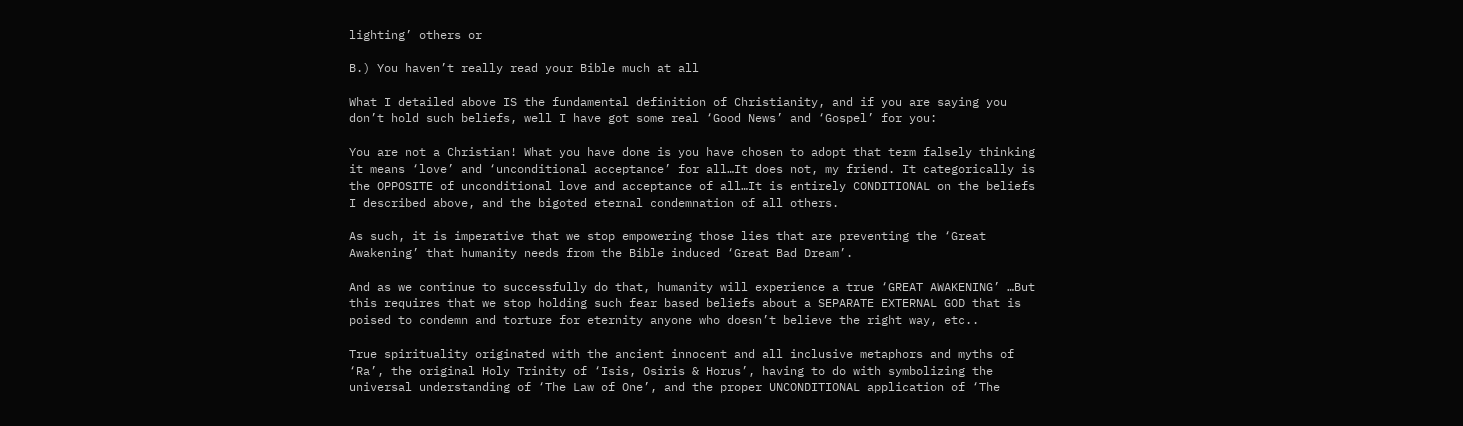lighting’ others or

B.) You haven’t really read your Bible much at all

What I detailed above IS the fundamental definition of Christianity, and if you are saying you don’t hold such beliefs, well I have got some real ‘Good News’ and ‘Gospel’ for you:

You are not a Christian! What you have done is you have chosen to adopt that term falsely thinking it means ‘love’ and ‘unconditional acceptance’ for all…It does not, my friend. It categorically is the OPPOSITE of unconditional love and acceptance of all…It is entirely CONDITIONAL on the beliefs I described above, and the bigoted eternal condemnation of all others.

As such, it is imperative that we stop empowering those lies that are preventing the ‘Great Awakening’ that humanity needs from the Bible induced ‘Great Bad Dream’.

And as we continue to successfully do that, humanity will experience a true ‘GREAT AWAKENING’ …But this requires that we stop holding such fear based beliefs about a SEPARATE EXTERNAL GOD that is poised to condemn and torture for eternity anyone who doesn’t believe the right way, etc..

True spirituality originated with the ancient innocent and all inclusive metaphors and myths of ‘Ra’, the original Holy Trinity of ‘Isis, Osiris & Horus’, having to do with symbolizing the universal understanding of ‘The Law of One’, and the proper UNCONDITIONAL application of ‘The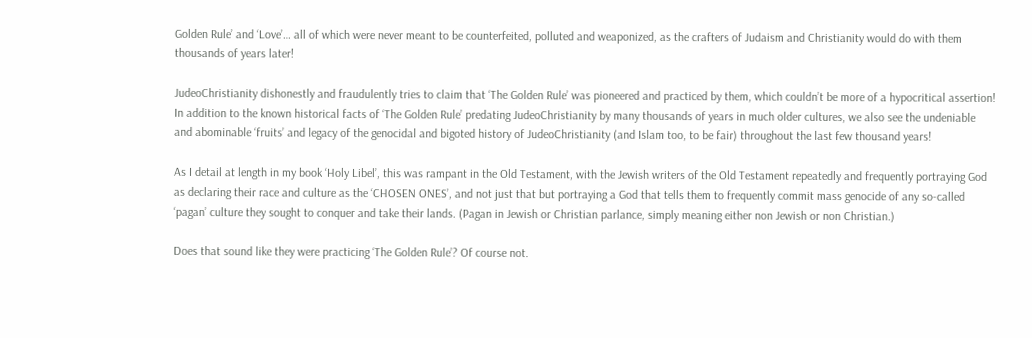Golden Rule’ and ‘Love’… all of which were never meant to be counterfeited, polluted and weaponized, as the crafters of Judaism and Christianity would do with them thousands of years later!

JudeoChristianity dishonestly and fraudulently tries to claim that ‘The Golden Rule’ was pioneered and practiced by them, which couldn’t be more of a hypocritical assertion! In addition to the known historical facts of ‘The Golden Rule’ predating JudeoChristianity by many thousands of years in much older cultures, we also see the undeniable and abominable ‘fruits’ and legacy of the genocidal and bigoted history of JudeoChristianity (and Islam too, to be fair) throughout the last few thousand years!

As I detail at length in my book ‘Holy Libel’, this was rampant in the Old Testament, with the Jewish writers of the Old Testament repeatedly and frequently portraying God as declaring their race and culture as the ‘CHOSEN ONES’, and not just that but portraying a God that tells them to frequently commit mass genocide of any so-called ‘pagan’ culture they sought to conquer and take their lands. (Pagan in Jewish or Christian parlance, simply meaning either non Jewish or non Christian.)

Does that sound like they were practicing ‘The Golden Rule’? Of course not.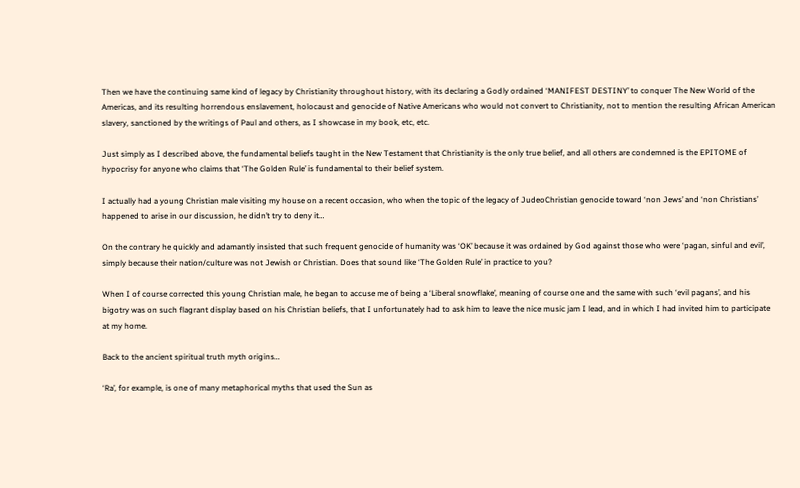Then we have the continuing same kind of legacy by Christianity throughout history, with its declaring a Godly ordained ‘MANIFEST DESTINY’ to conquer The New World of the Americas, and its resulting horrendous enslavement, holocaust and genocide of Native Americans who would not convert to Christianity, not to mention the resulting African American slavery, sanctioned by the writings of Paul and others, as I showcase in my book, etc, etc.

Just simply as I described above, the fundamental beliefs taught in the New Testament that Christianity is the only true belief, and all others are condemned is the EPITOME of hypocrisy for anyone who claims that ‘The Golden Rule’ is fundamental to their belief system.

I actually had a young Christian male visiting my house on a recent occasion, who when the topic of the legacy of JudeoChristian genocide toward ‘non Jews’ and ‘non Christians’ happened to arise in our discussion, he didn’t try to deny it…

On the contrary he quickly and adamantly insisted that such frequent genocide of humanity was ‘OK’ because it was ordained by God against those who were ‘pagan, sinful and evil’, simply because their nation/culture was not Jewish or Christian. Does that sound like ‘The Golden Rule’ in practice to you?

When I of course corrected this young Christian male, he began to accuse me of being a ‘Liberal snowflake’, meaning of course one and the same with such ‘evil pagans’, and his bigotry was on such flagrant display based on his Christian beliefs, that I unfortunately had to ask him to leave the nice music jam I lead, and in which I had invited him to participate at my home.

Back to the ancient spiritual truth myth origins…

‘Ra’, for example, is one of many metaphorical myths that used the Sun as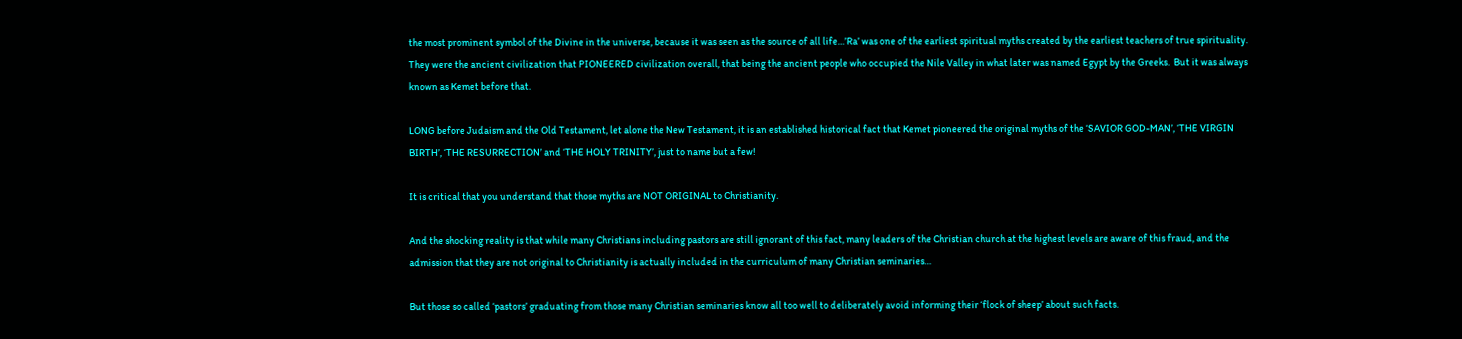the most prominent symbol of the Divine in the universe, because it was seen as the source of all life…’Ra’ was one of the earliest spiritual myths created by the earliest teachers of true spirituality. They were the ancient civilization that PIONEERED civilization overall, that being the ancient people who occupied the Nile Valley in what later was named Egypt by the Greeks.  But it was always known as Kemet before that.

LONG before Judaism and the Old Testament, let alone the New Testament, it is an established historical fact that Kemet pioneered the original myths of the ‘SAVIOR GOD-MAN’, ‘THE VIRGIN BIRTH’, ‘THE RESURRECTION’ and ‘THE HOLY TRINITY’, just to name but a few!

It is critical that you understand that those myths are NOT ORIGINAL to Christianity.

And the shocking reality is that while many Christians including pastors are still ignorant of this fact, many leaders of the Christian church at the highest levels are aware of this fraud, and the admission that they are not original to Christianity is actually included in the curriculum of many Christian seminaries…

But those so called ‘pastors’ graduating from those many Christian seminaries know all too well to deliberately avoid informing their ‘flock of sheep’ about such facts.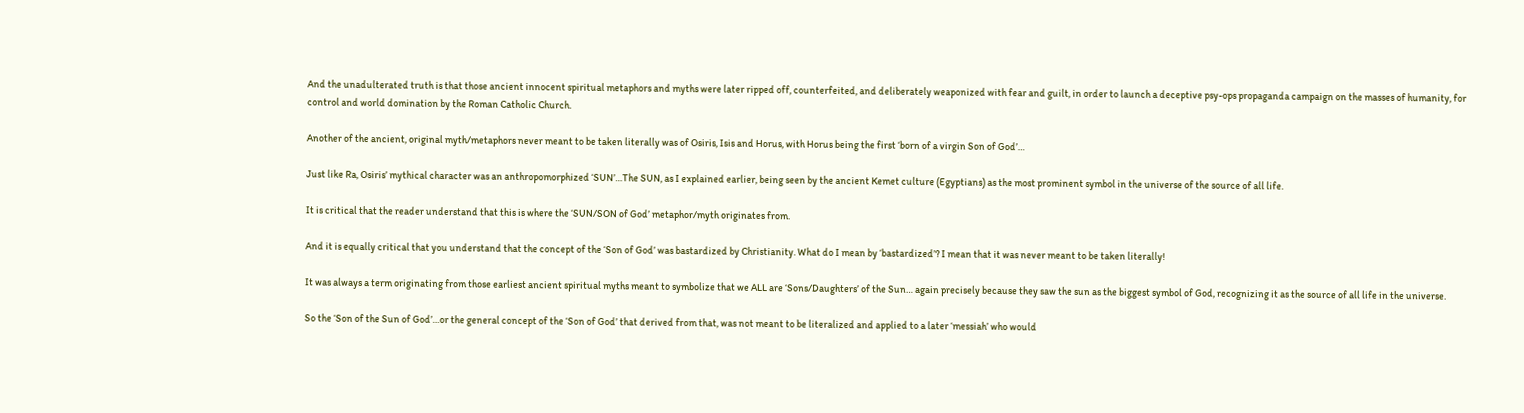And the unadulterated truth is that those ancient innocent spiritual metaphors and myths were later ripped off, counterfeited, and deliberately weaponized with fear and guilt, in order to launch a deceptive psy-ops propaganda campaign on the masses of humanity, for control and world domination by the Roman Catholic Church.

Another of the ancient, original myth/metaphors never meant to be taken literally was of Osiris, Isis and Horus, with Horus being the first ‘born of a virgin Son of God’…

Just like Ra, Osiris’ mythical character was an anthropomorphized ‘SUN’…The SUN, as I explained earlier, being seen by the ancient Kemet culture (Egyptians) as the most prominent symbol in the universe of the source of all life.

It is critical that the reader understand that this is where the ‘SUN/SON of God’ metaphor/myth originates from.

And it is equally critical that you understand that the concept of the ‘Son of God’ was bastardized by Christianity. What do I mean by ‘bastardized’? I mean that it was never meant to be taken literally!

It was always a term originating from those earliest ancient spiritual myths meant to symbolize that we ALL are ‘Sons/Daughters’ of the Sun… again precisely because they saw the sun as the biggest symbol of God, recognizing it as the source of all life in the universe.

So the ‘Son of the Sun of God’…or the general concept of the ‘Son of God’ that derived from that, was not meant to be literalized and applied to a later ‘messiah’ who would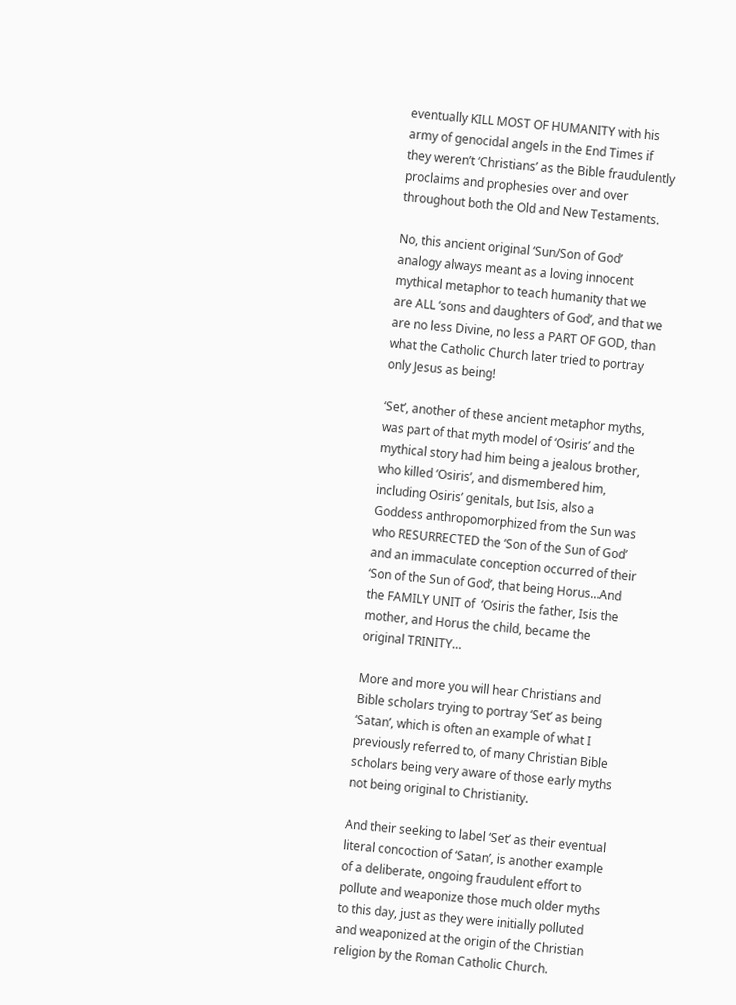eventually KILL MOST OF HUMANITY with his army of genocidal angels in the End Times if they weren’t ‘Christians’ as the Bible fraudulently proclaims and prophesies over and over throughout both the Old and New Testaments.

No, this ancient original ‘Sun/Son of God’ analogy always meant as a loving innocent mythical metaphor to teach humanity that we are ALL ‘sons and daughters of God’, and that we are no less Divine, no less a PART OF GOD, than what the Catholic Church later tried to portray only Jesus as being!

‘Set’, another of these ancient metaphor myths, was part of that myth model of ‘Osiris’ and the mythical story had him being a jealous brother, who killed ‘Osiris’, and dismembered him, including Osiris’ genitals, but Isis, also a Goddess anthropomorphized from the Sun was who RESURRECTED the ‘Son of the Sun of God’ and an immaculate conception occurred of their ‘Son of the Sun of God’, that being Horus…And the FAMILY UNIT of  ‘Osiris the father, Isis the mother, and Horus the child, became the original TRINITY…

More and more you will hear Christians and Bible scholars trying to portray ‘Set’ as being ‘Satan’, which is often an example of what I previously referred to, of many Christian Bible scholars being very aware of those early myths not being original to Christianity.

And their seeking to label ‘Set’ as their eventual literal concoction of ‘Satan’, is another example of a deliberate, ongoing fraudulent effort to pollute and weaponize those much older myths to this day, just as they were initially polluted and weaponized at the origin of the Christian religion by the Roman Catholic Church.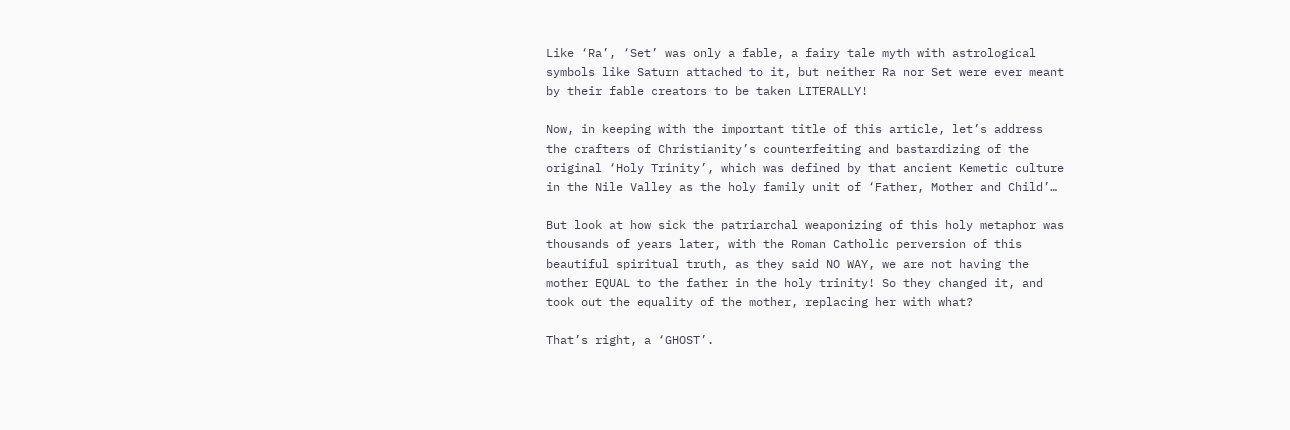Like ‘Ra’, ‘Set’ was only a fable, a fairy tale myth with astrological symbols like Saturn attached to it, but neither Ra nor Set were ever meant by their fable creators to be taken LITERALLY!

Now, in keeping with the important title of this article, let’s address the crafters of Christianity’s counterfeiting and bastardizing of the original ‘Holy Trinity’, which was defined by that ancient Kemetic culture in the Nile Valley as the holy family unit of ‘Father, Mother and Child’…

But look at how sick the patriarchal weaponizing of this holy metaphor was thousands of years later, with the Roman Catholic perversion of this beautiful spiritual truth, as they said NO WAY, we are not having the mother EQUAL to the father in the holy trinity! So they changed it, and took out the equality of the mother, replacing her with what?

That’s right, a ‘GHOST’.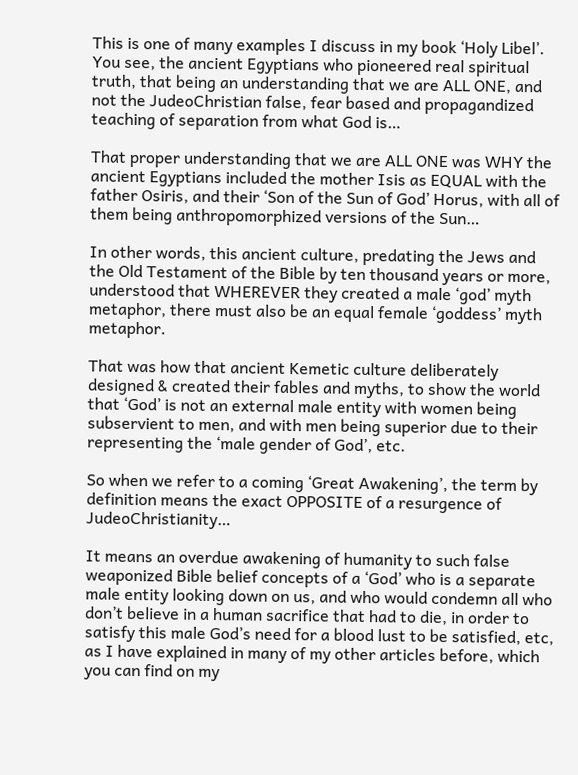This is one of many examples I discuss in my book ‘Holy Libel’. You see, the ancient Egyptians who pioneered real spiritual truth, that being an understanding that we are ALL ONE, and not the JudeoChristian false, fear based and propagandized teaching of separation from what God is…

That proper understanding that we are ALL ONE was WHY the ancient Egyptians included the mother Isis as EQUAL with the father Osiris, and their ‘Son of the Sun of God’ Horus, with all of them being anthropomorphized versions of the Sun…

In other words, this ancient culture, predating the Jews and the Old Testament of the Bible by ten thousand years or more, understood that WHEREVER they created a male ‘god’ myth metaphor, there must also be an equal female ‘goddess’ myth metaphor.

That was how that ancient Kemetic culture deliberately designed & created their fables and myths, to show the world that ‘God’ is not an external male entity with women being subservient to men, and with men being superior due to their representing the ‘male gender of God’, etc.

So when we refer to a coming ‘Great Awakening’, the term by definition means the exact OPPOSITE of a resurgence of JudeoChristianity…

It means an overdue awakening of humanity to such false weaponized Bible belief concepts of a ‘God’ who is a separate male entity looking down on us, and who would condemn all who don’t believe in a human sacrifice that had to die, in order to satisfy this male God’s need for a blood lust to be satisfied, etc, as I have explained in many of my other articles before, which you can find on my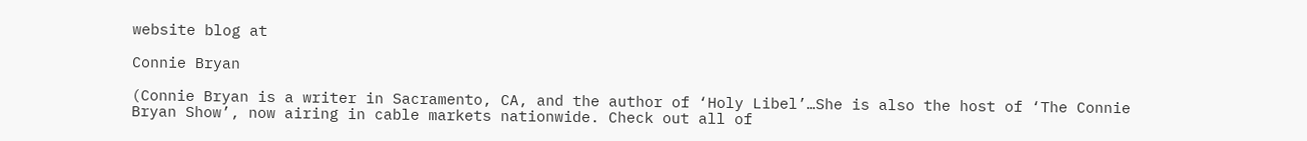website blog at

Connie Bryan

(Connie Bryan is a writer in Sacramento, CA, and the author of ‘Holy Libel’…She is also the host of ‘The Connie Bryan Show’, now airing in cable markets nationwide. Check out all of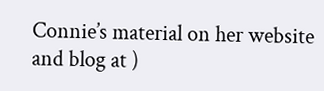Connie’s material on her website and blog at )